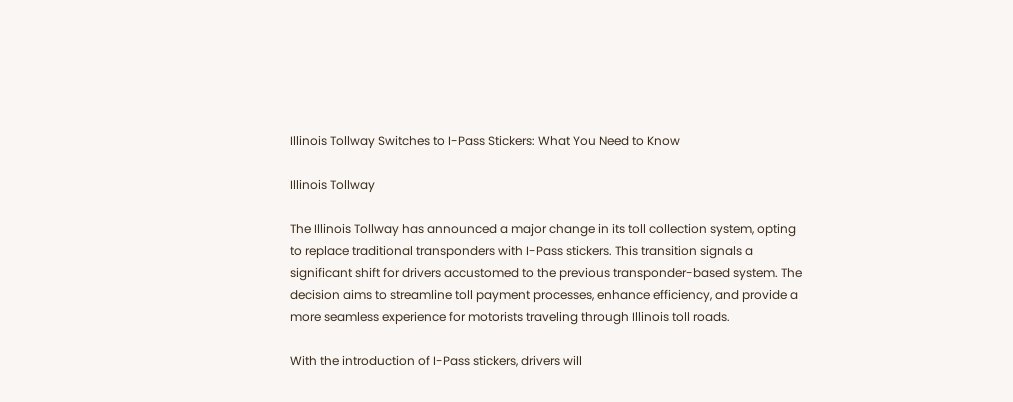Illinois Tollway Switches to I-Pass Stickers: What You Need to Know

Illinois Tollway

The Illinois Tollway has announced a major change in its toll collection system, opting to replace traditional transponders with I-Pass stickers. This transition signals a significant shift for drivers accustomed to the previous transponder-based system. The decision aims to streamline toll payment processes, enhance efficiency, and provide a more seamless experience for motorists traveling through Illinois toll roads.

With the introduction of I-Pass stickers, drivers will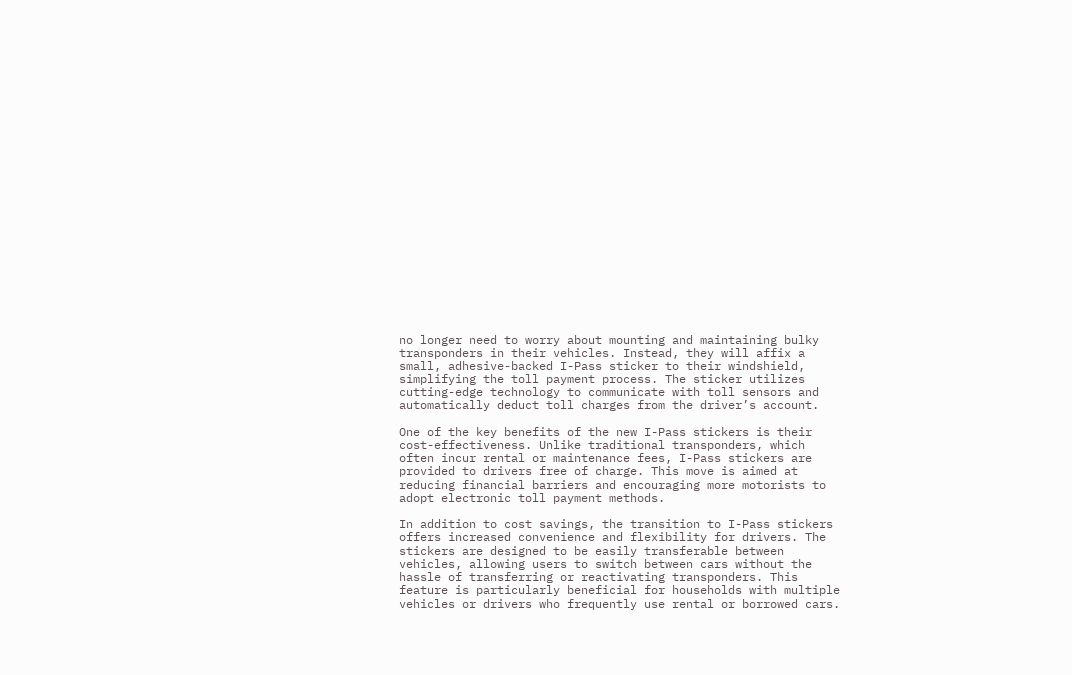no longer need to worry about mounting and maintaining bulky transponders in their vehicles. Instead, they will affix a small, adhesive-backed I-Pass sticker to their windshield, simplifying the toll payment process. The sticker utilizes cutting-edge technology to communicate with toll sensors and automatically deduct toll charges from the driver’s account.

One of the key benefits of the new I-Pass stickers is their cost-effectiveness. Unlike traditional transponders, which often incur rental or maintenance fees, I-Pass stickers are provided to drivers free of charge. This move is aimed at reducing financial barriers and encouraging more motorists to adopt electronic toll payment methods.

In addition to cost savings, the transition to I-Pass stickers offers increased convenience and flexibility for drivers. The stickers are designed to be easily transferable between vehicles, allowing users to switch between cars without the hassle of transferring or reactivating transponders. This feature is particularly beneficial for households with multiple vehicles or drivers who frequently use rental or borrowed cars.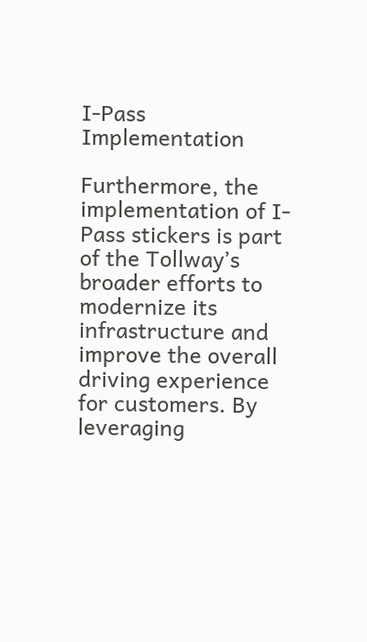I-Pass Implementation

Furthermore, the implementation of I-Pass stickers is part of the Tollway’s broader efforts to modernize its infrastructure and improve the overall driving experience for customers. By leveraging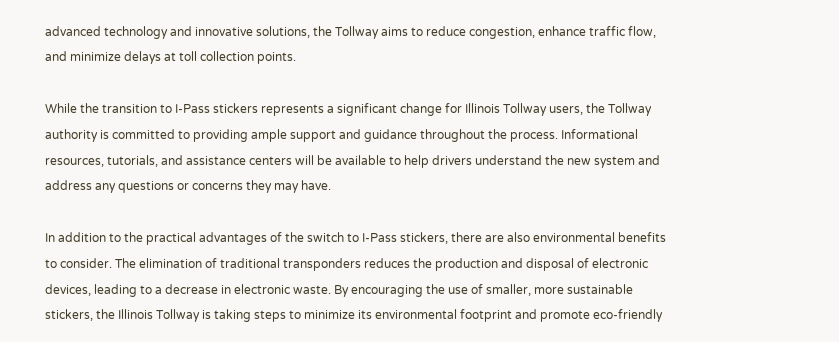advanced technology and innovative solutions, the Tollway aims to reduce congestion, enhance traffic flow, and minimize delays at toll collection points.

While the transition to I-Pass stickers represents a significant change for Illinois Tollway users, the Tollway authority is committed to providing ample support and guidance throughout the process. Informational resources, tutorials, and assistance centers will be available to help drivers understand the new system and address any questions or concerns they may have.

In addition to the practical advantages of the switch to I-Pass stickers, there are also environmental benefits to consider. The elimination of traditional transponders reduces the production and disposal of electronic devices, leading to a decrease in electronic waste. By encouraging the use of smaller, more sustainable stickers, the Illinois Tollway is taking steps to minimize its environmental footprint and promote eco-friendly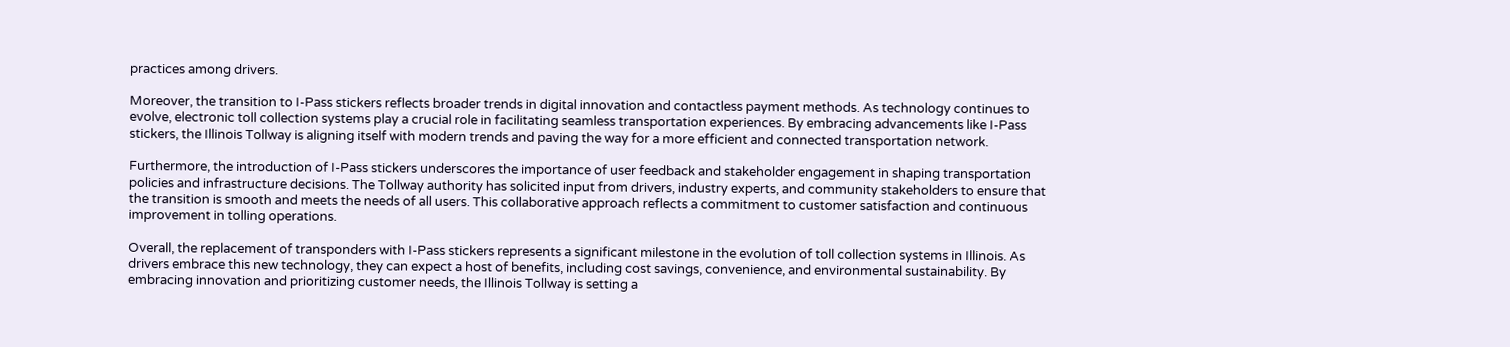practices among drivers.

Moreover, the transition to I-Pass stickers reflects broader trends in digital innovation and contactless payment methods. As technology continues to evolve, electronic toll collection systems play a crucial role in facilitating seamless transportation experiences. By embracing advancements like I-Pass stickers, the Illinois Tollway is aligning itself with modern trends and paving the way for a more efficient and connected transportation network.

Furthermore, the introduction of I-Pass stickers underscores the importance of user feedback and stakeholder engagement in shaping transportation policies and infrastructure decisions. The Tollway authority has solicited input from drivers, industry experts, and community stakeholders to ensure that the transition is smooth and meets the needs of all users. This collaborative approach reflects a commitment to customer satisfaction and continuous improvement in tolling operations.

Overall, the replacement of transponders with I-Pass stickers represents a significant milestone in the evolution of toll collection systems in Illinois. As drivers embrace this new technology, they can expect a host of benefits, including cost savings, convenience, and environmental sustainability. By embracing innovation and prioritizing customer needs, the Illinois Tollway is setting a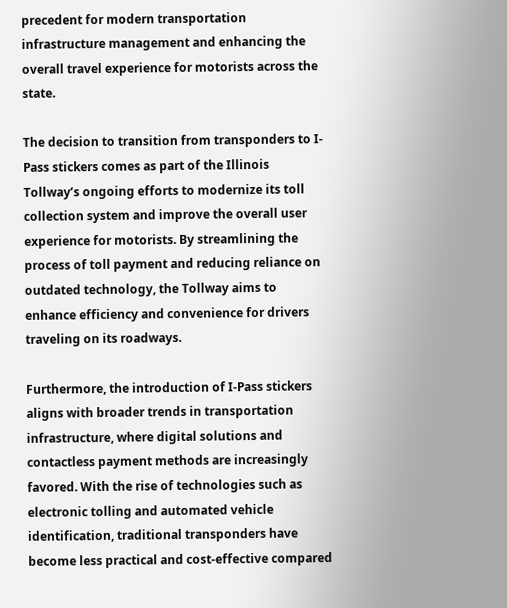precedent for modern transportation infrastructure management and enhancing the overall travel experience for motorists across the state.

The decision to transition from transponders to I-Pass stickers comes as part of the Illinois Tollway’s ongoing efforts to modernize its toll collection system and improve the overall user experience for motorists. By streamlining the process of toll payment and reducing reliance on outdated technology, the Tollway aims to enhance efficiency and convenience for drivers traveling on its roadways.

Furthermore, the introduction of I-Pass stickers aligns with broader trends in transportation infrastructure, where digital solutions and contactless payment methods are increasingly favored. With the rise of technologies such as electronic tolling and automated vehicle identification, traditional transponders have become less practical and cost-effective compared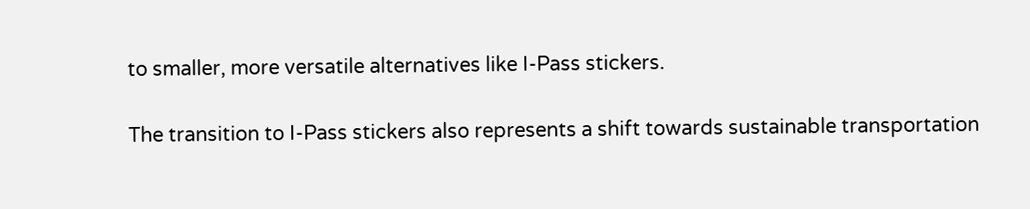to smaller, more versatile alternatives like I-Pass stickers.

The transition to I-Pass stickers also represents a shift towards sustainable transportation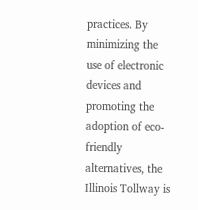practices. By minimizing the use of electronic devices and promoting the adoption of eco-friendly alternatives, the Illinois Tollway is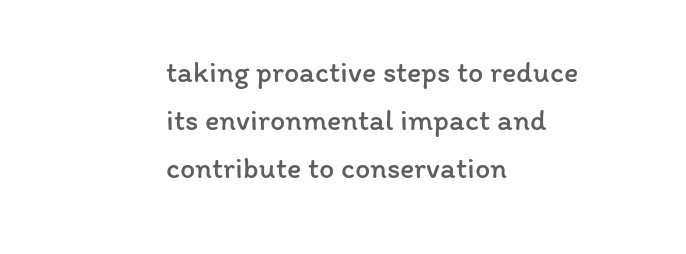taking proactive steps to reduce its environmental impact and contribute to conservation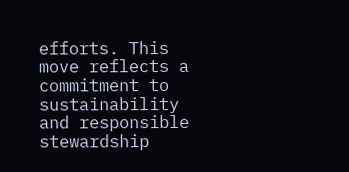efforts. This move reflects a commitment to sustainability and responsible stewardship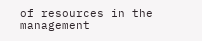of resources in the management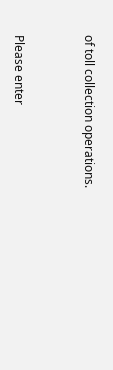of toll collection operations.


Please enter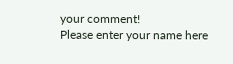your comment!
Please enter your name here